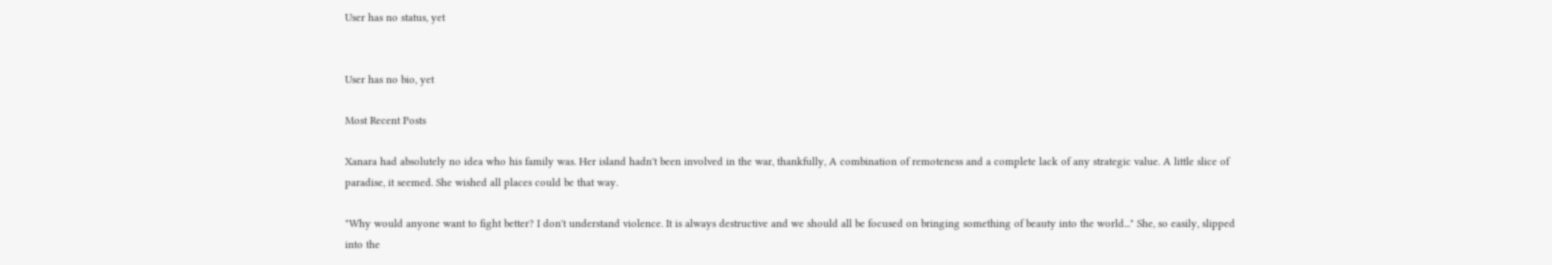User has no status, yet


User has no bio, yet

Most Recent Posts

Xanara had absolutely no idea who his family was. Her island hadn't been involved in the war, thankfully, A combination of remoteness and a complete lack of any strategic value. A little slice of paradise, it seemed. She wished all places could be that way.

"Why would anyone want to fight better? I don't understand violence. It is always destructive and we should all be focused on bringing something of beauty into the world..." She, so easily, slipped into the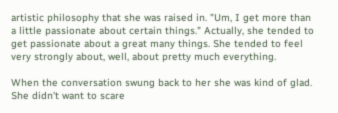artistic philosophy that she was raised in. "Um, I get more than a little passionate about certain things." Actually, she tended to get passionate about a great many things. She tended to feel very strongly about, well, about pretty much everything.

When the conversation swung back to her she was kind of glad. She didn't want to scare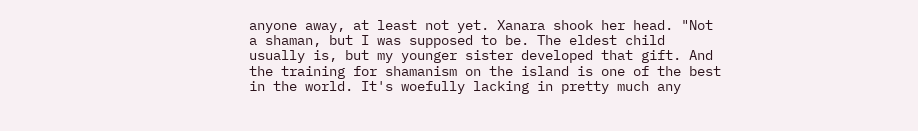anyone away, at least not yet. Xanara shook her head. "Not a shaman, but I was supposed to be. The eldest child usually is, but my younger sister developed that gift. And the training for shamanism on the island is one of the best in the world. It's woefully lacking in pretty much any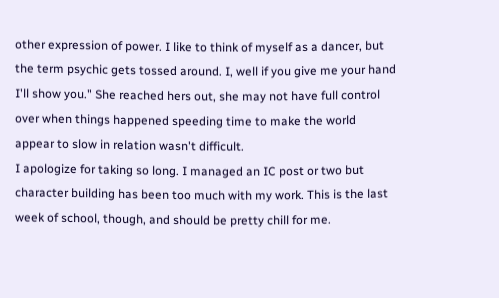other expression of power. I like to think of myself as a dancer, but the term psychic gets tossed around. I, well if you give me your hand I'll show you." She reached hers out, she may not have full control over when things happened speeding time to make the world appear to slow in relation wasn't difficult.
I apologize for taking so long. I managed an IC post or two but character building has been too much with my work. This is the last week of school, though, and should be pretty chill for me.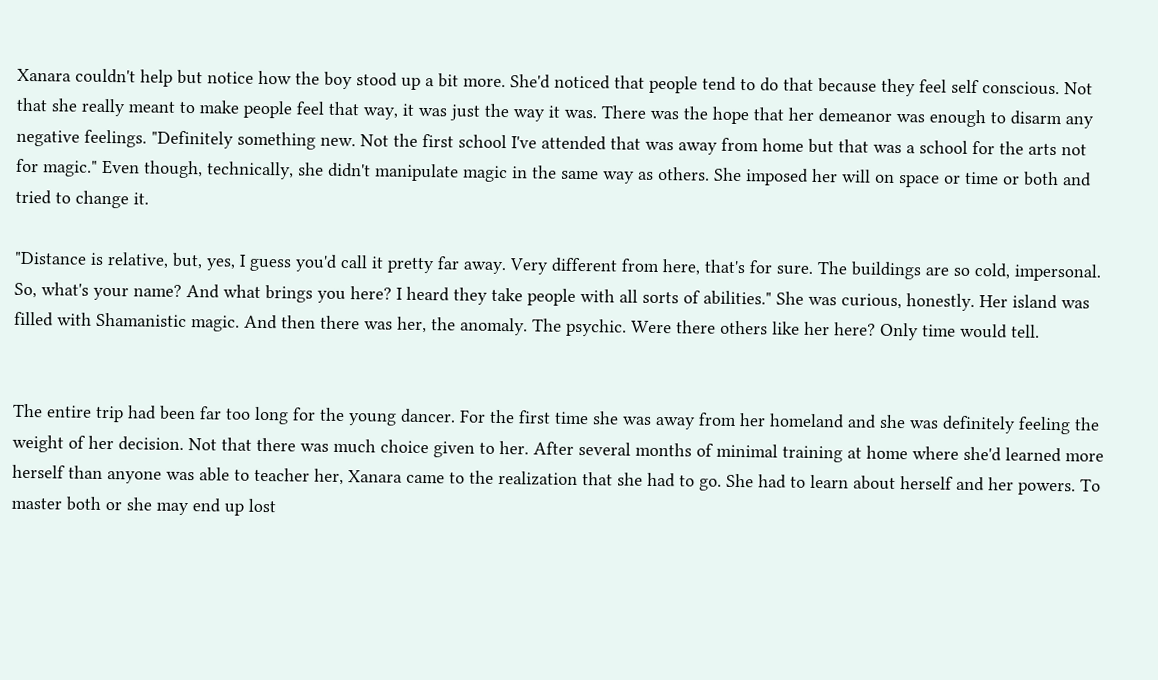Xanara couldn't help but notice how the boy stood up a bit more. She'd noticed that people tend to do that because they feel self conscious. Not that she really meant to make people feel that way, it was just the way it was. There was the hope that her demeanor was enough to disarm any negative feelings. "Definitely something new. Not the first school I've attended that was away from home but that was a school for the arts not for magic." Even though, technically, she didn't manipulate magic in the same way as others. She imposed her will on space or time or both and tried to change it.

"Distance is relative, but, yes, I guess you'd call it pretty far away. Very different from here, that's for sure. The buildings are so cold, impersonal. So, what's your name? And what brings you here? I heard they take people with all sorts of abilities." She was curious, honestly. Her island was filled with Shamanistic magic. And then there was her, the anomaly. The psychic. Were there others like her here? Only time would tell.


The entire trip had been far too long for the young dancer. For the first time she was away from her homeland and she was definitely feeling the weight of her decision. Not that there was much choice given to her. After several months of minimal training at home where she'd learned more herself than anyone was able to teacher her, Xanara came to the realization that she had to go. She had to learn about herself and her powers. To master both or she may end up lost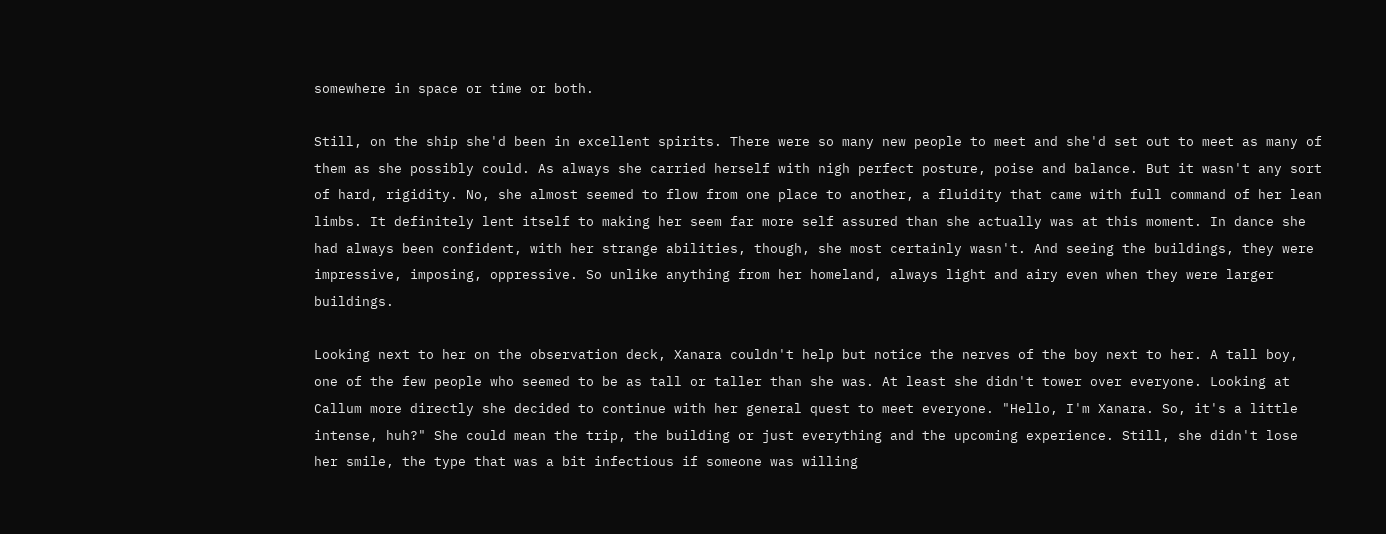somewhere in space or time or both.

Still, on the ship she'd been in excellent spirits. There were so many new people to meet and she'd set out to meet as many of them as she possibly could. As always she carried herself with nigh perfect posture, poise and balance. But it wasn't any sort of hard, rigidity. No, she almost seemed to flow from one place to another, a fluidity that came with full command of her lean limbs. It definitely lent itself to making her seem far more self assured than she actually was at this moment. In dance she had always been confident, with her strange abilities, though, she most certainly wasn't. And seeing the buildings, they were impressive, imposing, oppressive. So unlike anything from her homeland, always light and airy even when they were larger buildings.

Looking next to her on the observation deck, Xanara couldn't help but notice the nerves of the boy next to her. A tall boy, one of the few people who seemed to be as tall or taller than she was. At least she didn't tower over everyone. Looking at Callum more directly she decided to continue with her general quest to meet everyone. "Hello, I'm Xanara. So, it's a little intense, huh?" She could mean the trip, the building or just everything and the upcoming experience. Still, she didn't lose her smile, the type that was a bit infectious if someone was willing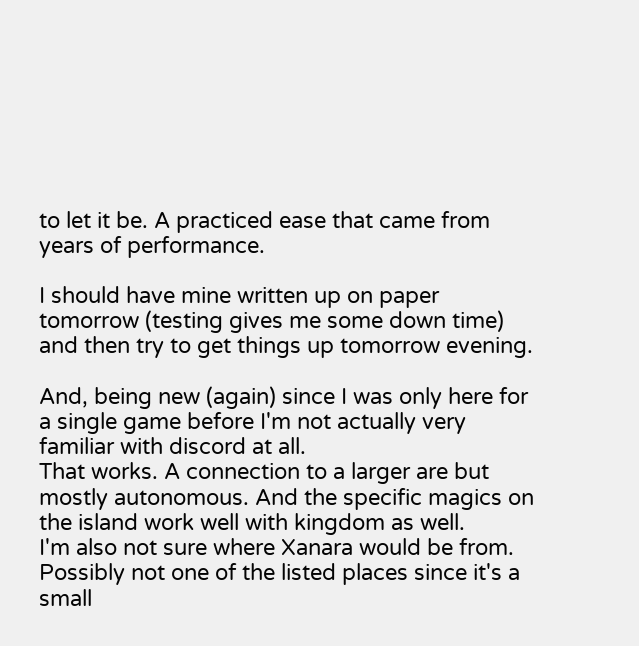to let it be. A practiced ease that came from years of performance.

I should have mine written up on paper tomorrow (testing gives me some down time) and then try to get things up tomorrow evening.

And, being new (again) since I was only here for a single game before I'm not actually very familiar with discord at all.
That works. A connection to a larger are but mostly autonomous. And the specific magics on the island work well with kingdom as well.
I'm also not sure where Xanara would be from. Possibly not one of the listed places since it's a small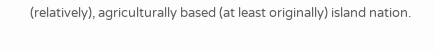(relatively), agriculturally based (at least originally) island nation.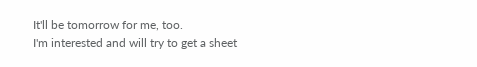It'll be tomorrow for me, too.
I'm interested and will try to get a sheet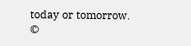today or tomorrow.
©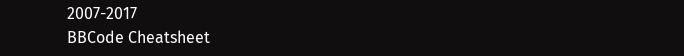2007-2017
BBCode Cheatsheet